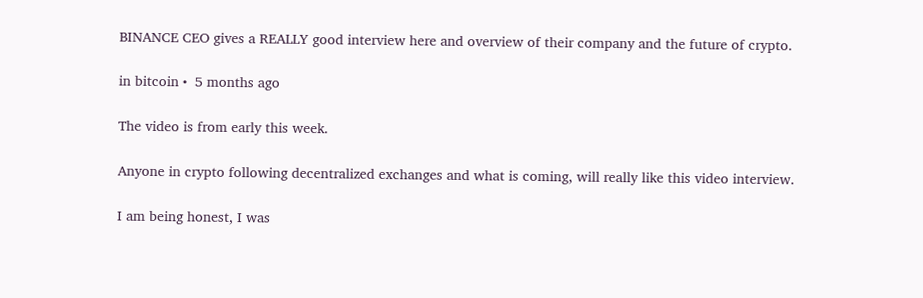BINANCE CEO gives a REALLY good interview here and overview of their company and the future of crypto.

in bitcoin •  5 months ago

The video is from early this week.

Anyone in crypto following decentralized exchanges and what is coming, will really like this video interview.

I am being honest, I was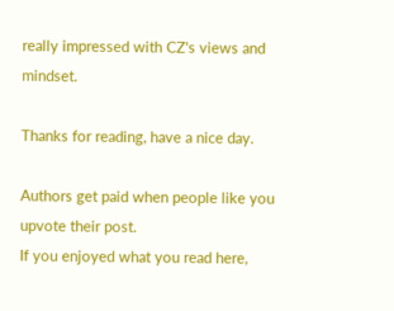really impressed with CZ's views and mindset.

Thanks for reading, have a nice day.

Authors get paid when people like you upvote their post.
If you enjoyed what you read here,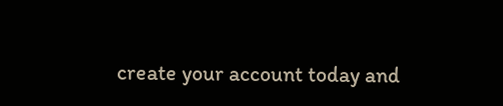create your account today and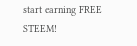start earning FREE STEEM!